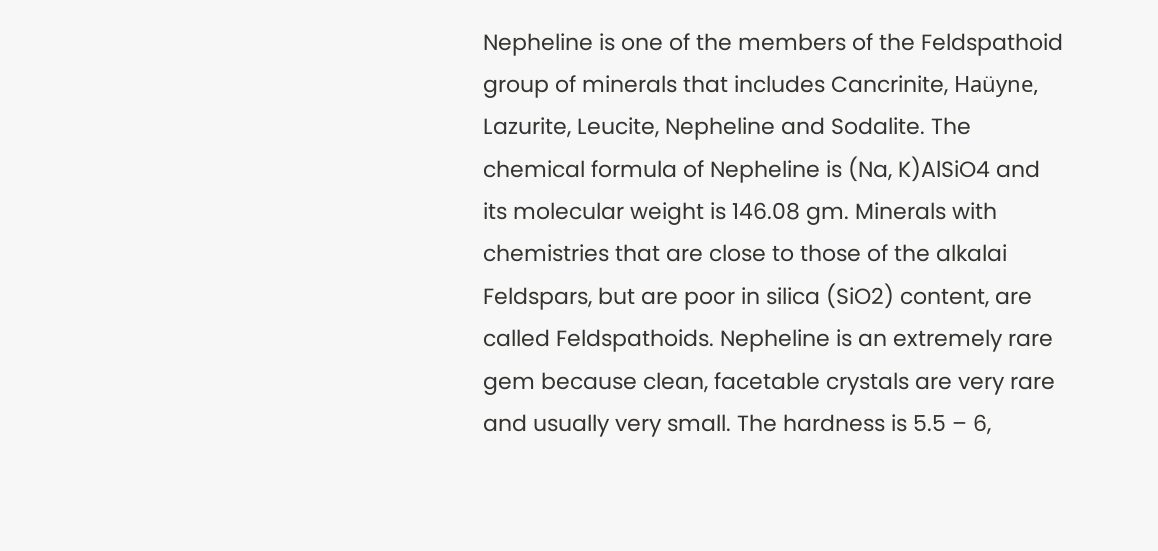Nepheline is one of the members of the Feldspathoid group of minerals that includes Cancrinite, Haüyne, Lazurite, Leucite, Nepheline and Sodalite. The chemical formula of Nepheline is (Na, K)AlSiO4 and its molecular weight is 146.08 gm. Minerals with chemistries that are close to those of the alkalai Feldspars, but are poor in silica (SiO2) content, are called Feldspathoids. Nepheline is an extremely rare gem because clean, facetable crystals are very rare and usually very small. The hardness is 5.5 – 6,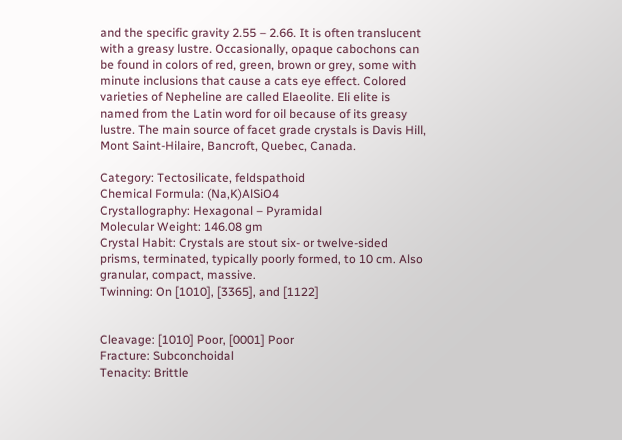and the specific gravity 2.55 – 2.66. It is often translucent with a greasy lustre. Occasionally, opaque cabochons can be found in colors of red, green, brown or grey, some with minute inclusions that cause a cats eye effect. Colored varieties of Nepheline are called Elaeolite. Eli elite is named from the Latin word for oil because of its greasy lustre. The main source of facet grade crystals is Davis Hill, Mont Saint-Hilaire, Bancroft, Quebec, Canada.

Category: Tectosilicate, feldspathoid
Chemical Formula: (Na,K)AlSiO4
Crystallography: Hexagonal – Pyramidal
Molecular Weight: 146.08 gm
Crystal Habit: Crystals are stout six- or twelve-sided prisms, terminated, typically poorly formed, to 10 cm. Also granular, compact, massive.
Twinning: On [1010], [3365], and [1122]


Cleavage: [1010] Poor, [0001] Poor
Fracture: Subconchoidal
Tenacity: Brittle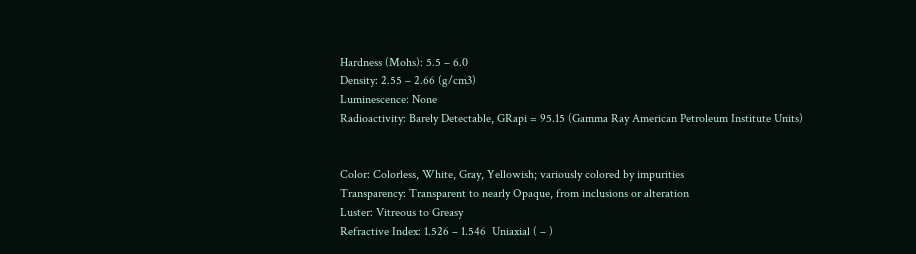Hardness (Mohs): 5.5 – 6.0
Density: 2.55 – 2.66 (g/cm3)
Luminescence: None
Radioactivity: Barely Detectable, GRapi = 95.15 (Gamma Ray American Petroleum Institute Units)


Color: Colorless, White, Gray, Yellowish; variously colored by impurities
Transparency: Transparent to nearly Opaque, from inclusions or alteration
Luster: Vitreous to Greasy
Refractive Index: 1.526 – 1.546  Uniaxial ( – )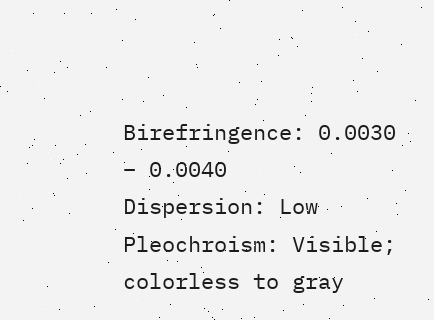Birefringence: 0.0030 – 0.0040
Dispersion: Low
Pleochroism: Visible; colorless to gray